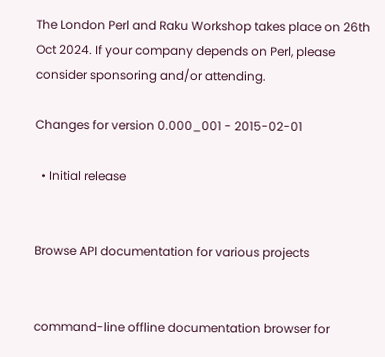The London Perl and Raku Workshop takes place on 26th Oct 2024. If your company depends on Perl, please consider sponsoring and/or attending.

Changes for version 0.000_001 - 2015-02-01

  • Initial release


Browse API documentation for various projects


command-line offline documentation browser for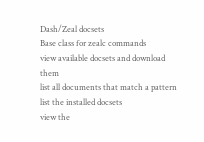Dash/Zeal docsets
Base class for zealc commands
view available docsets and download them
list all documents that match a pattern
list the installed docsets
view the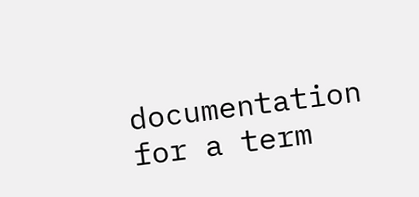documentation for a term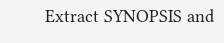Extract SYNOPSIS and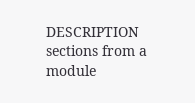DESCRIPTION sections from a module